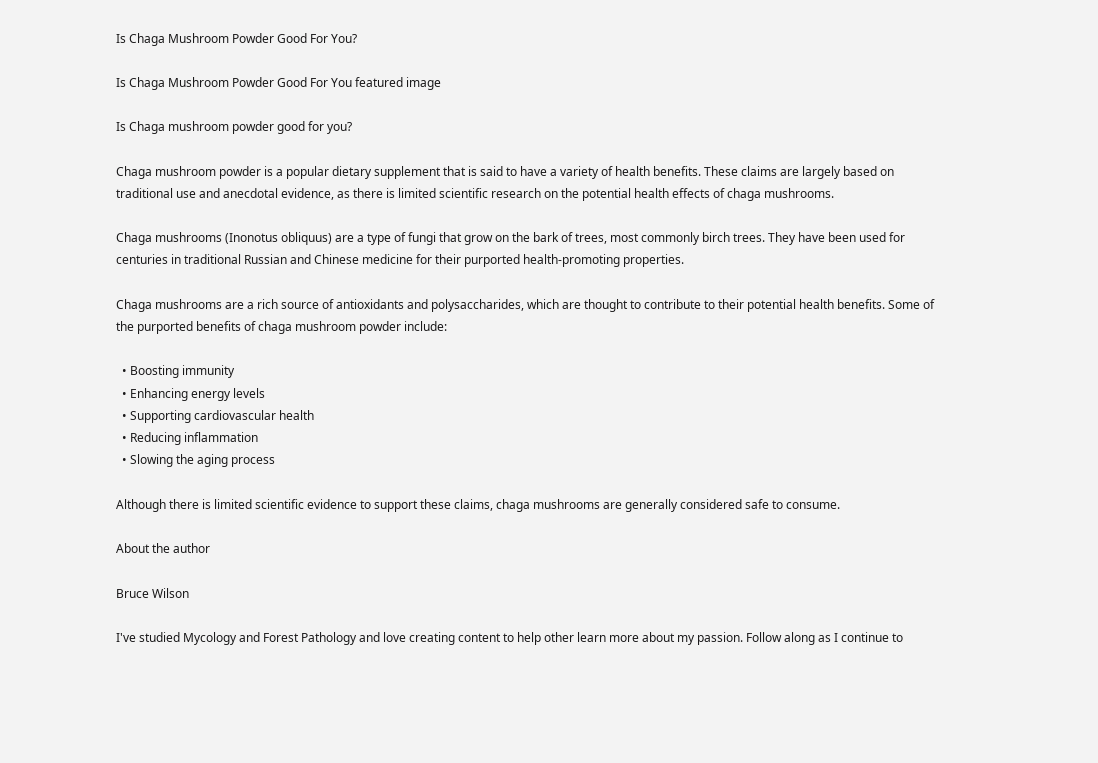Is Chaga Mushroom Powder Good For You?

Is Chaga Mushroom Powder Good For You featured image

Is Chaga mushroom powder good for you?

Chaga mushroom powder is a popular dietary supplement that is said to have a variety of health benefits. These claims are largely based on traditional use and anecdotal evidence, as there is limited scientific research on the potential health effects of chaga mushrooms.

Chaga mushrooms (Inonotus obliquus) are a type of fungi that grow on the bark of trees, most commonly birch trees. They have been used for centuries in traditional Russian and Chinese medicine for their purported health-promoting properties.

Chaga mushrooms are a rich source of antioxidants and polysaccharides, which are thought to contribute to their potential health benefits. Some of the purported benefits of chaga mushroom powder include:

  • Boosting immunity
  • Enhancing energy levels
  • Supporting cardiovascular health
  • Reducing inflammation
  • Slowing the aging process

Although there is limited scientific evidence to support these claims, chaga mushrooms are generally considered safe to consume.

About the author

Bruce Wilson

I've studied Mycology and Forest Pathology and love creating content to help other learn more about my passion. Follow along as I continue to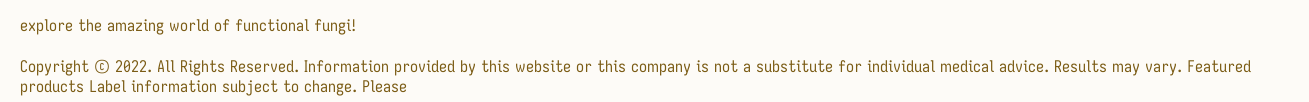explore the amazing world of functional fungi!

Copyright © 2022. All Rights Reserved. Information provided by this website or this company is not a substitute for individual medical advice. Results may vary. Featured products Label information subject to change. Please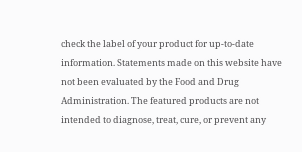check the label of your product for up-to-date information. Statements made on this website have not been evaluated by the Food and Drug Administration. The featured products are not intended to diagnose, treat, cure, or prevent any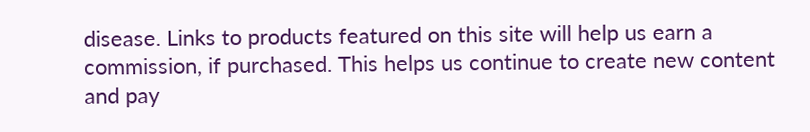disease. Links to products featured on this site will help us earn a commission, if purchased. This helps us continue to create new content and pay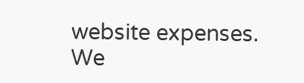website expenses. We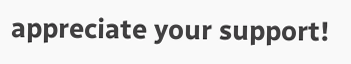appreciate your support!